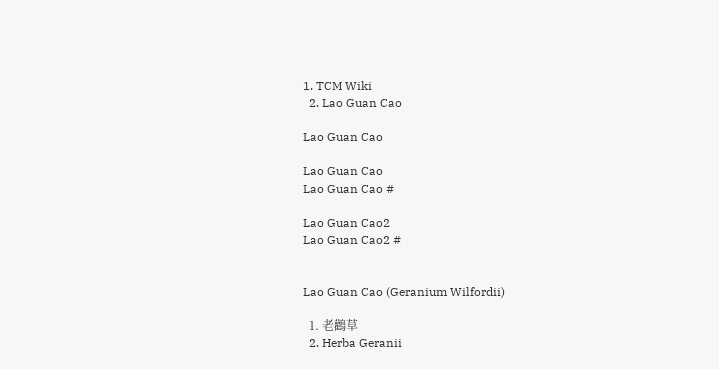1. TCM Wiki
  2. Lao Guan Cao

Lao Guan Cao

Lao Guan Cao
Lao Guan Cao #

Lao Guan Cao2
Lao Guan Cao2 #


Lao Guan Cao (Geranium Wilfordii)

  1. 老鸛草
  2. Herba Geranii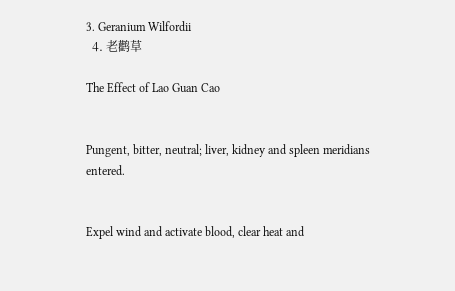3. Geranium Wilfordii
  4. 老鹳草

The Effect of Lao Guan Cao


Pungent, bitter, neutral; liver, kidney and spleen meridians entered.


Expel wind and activate blood, clear heat and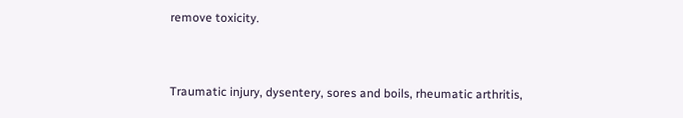remove toxicity.


Traumatic injury, dysentery, sores and boils, rheumatic arthritis,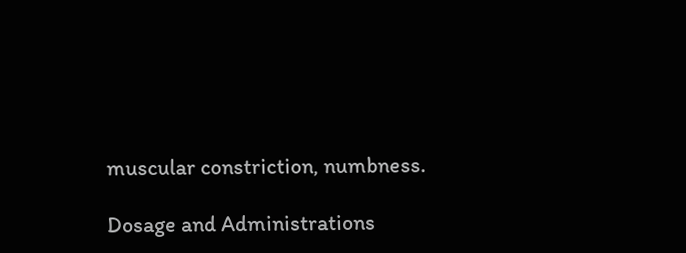muscular constriction, numbness.

Dosage and Administrations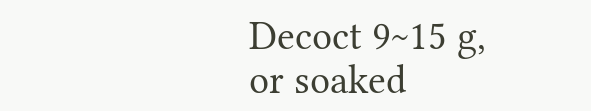Decoct 9~15 g, or soaked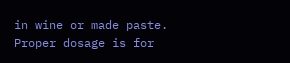in wine or made paste. Proper dosage is for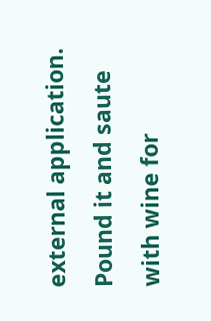external application. Pound it and saute with wine for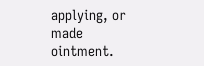applying, or made ointment.